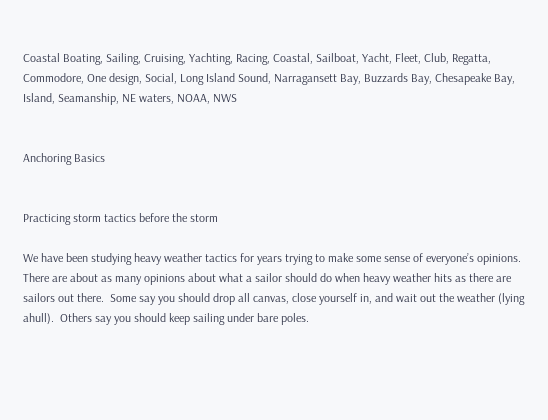Coastal Boating, Sailing, Cruising, Yachting, Racing, Coastal, Sailboat, Yacht, Fleet, Club, Regatta, Commodore, One design, Social, Long Island Sound, Narragansett Bay, Buzzards Bay, Chesapeake Bay, Island, Seamanship, NE waters, NOAA, NWS


Anchoring Basics


Practicing storm tactics before the storm

We have been studying heavy weather tactics for years trying to make some sense of everyone’s opinions.  There are about as many opinions about what a sailor should do when heavy weather hits as there are sailors out there.  Some say you should drop all canvas, close yourself in, and wait out the weather (lying ahull).  Others say you should keep sailing under bare poles.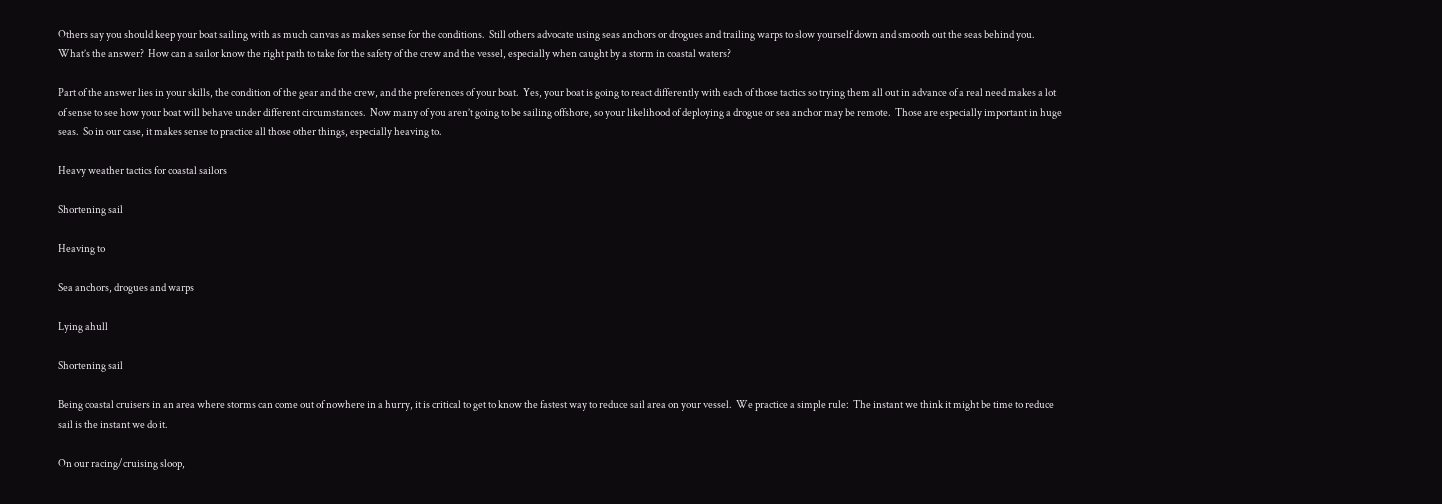Others say you should keep your boat sailing with as much canvas as makes sense for the conditions.  Still others advocate using seas anchors or drogues and trailing warps to slow yourself down and smooth out the seas behind you.  What’s the answer?  How can a sailor know the right path to take for the safety of the crew and the vessel, especially when caught by a storm in coastal waters?

Part of the answer lies in your skills, the condition of the gear and the crew, and the preferences of your boat.  Yes, your boat is going to react differently with each of those tactics so trying them all out in advance of a real need makes a lot of sense to see how your boat will behave under different circumstances.  Now many of you aren’t going to be sailing offshore, so your likelihood of deploying a drogue or sea anchor may be remote.  Those are especially important in huge seas.  So in our case, it makes sense to practice all those other things, especially heaving to.

Heavy weather tactics for coastal sailors

Shortening sail

Heaving to

Sea anchors, drogues and warps

Lying ahull

Shortening sail

Being coastal cruisers in an area where storms can come out of nowhere in a hurry, it is critical to get to know the fastest way to reduce sail area on your vessel.  We practice a simple rule:  The instant we think it might be time to reduce sail is the instant we do it.

On our racing/cruising sloop,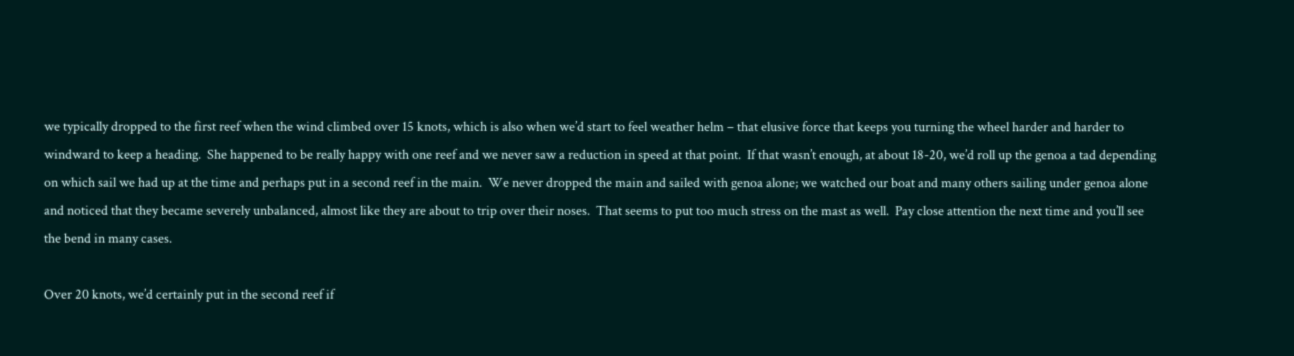we typically dropped to the first reef when the wind climbed over 15 knots, which is also when we’d start to feel weather helm – that elusive force that keeps you turning the wheel harder and harder to windward to keep a heading.  She happened to be really happy with one reef and we never saw a reduction in speed at that point.  If that wasn’t enough, at about 18-20, we’d roll up the genoa a tad depending on which sail we had up at the time and perhaps put in a second reef in the main.  We never dropped the main and sailed with genoa alone; we watched our boat and many others sailing under genoa alone and noticed that they became severely unbalanced, almost like they are about to trip over their noses.  That seems to put too much stress on the mast as well.  Pay close attention the next time and you’ll see the bend in many cases.

Over 20 knots, we’d certainly put in the second reef if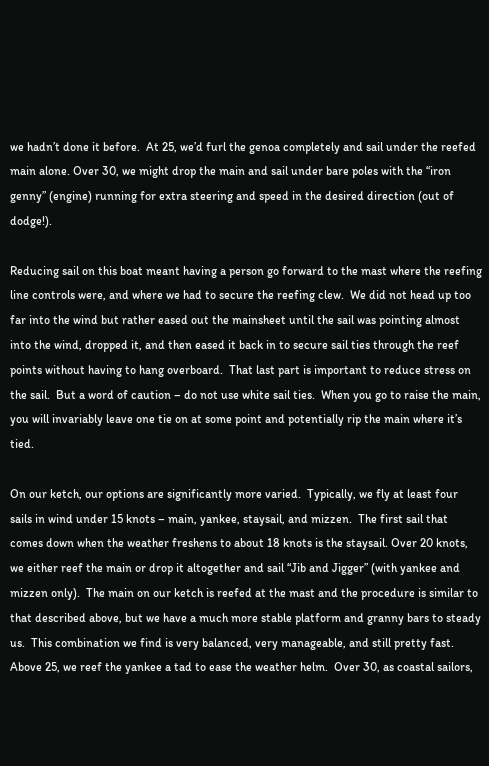we hadn’t done it before.  At 25, we’d furl the genoa completely and sail under the reefed main alone. Over 30, we might drop the main and sail under bare poles with the “iron genny” (engine) running for extra steering and speed in the desired direction (out of dodge!).

Reducing sail on this boat meant having a person go forward to the mast where the reefing line controls were, and where we had to secure the reefing clew.  We did not head up too far into the wind but rather eased out the mainsheet until the sail was pointing almost into the wind, dropped it, and then eased it back in to secure sail ties through the reef points without having to hang overboard.  That last part is important to reduce stress on the sail.  But a word of caution – do not use white sail ties.  When you go to raise the main, you will invariably leave one tie on at some point and potentially rip the main where it’s tied.

On our ketch, our options are significantly more varied.  Typically, we fly at least four sails in wind under 15 knots – main, yankee, staysail, and mizzen.  The first sail that comes down when the weather freshens to about 18 knots is the staysail. Over 20 knots, we either reef the main or drop it altogether and sail “Jib and Jigger” (with yankee and mizzen only).  The main on our ketch is reefed at the mast and the procedure is similar to that described above, but we have a much more stable platform and granny bars to steady us.  This combination we find is very balanced, very manageable, and still pretty fast.  Above 25, we reef the yankee a tad to ease the weather helm.  Over 30, as coastal sailors,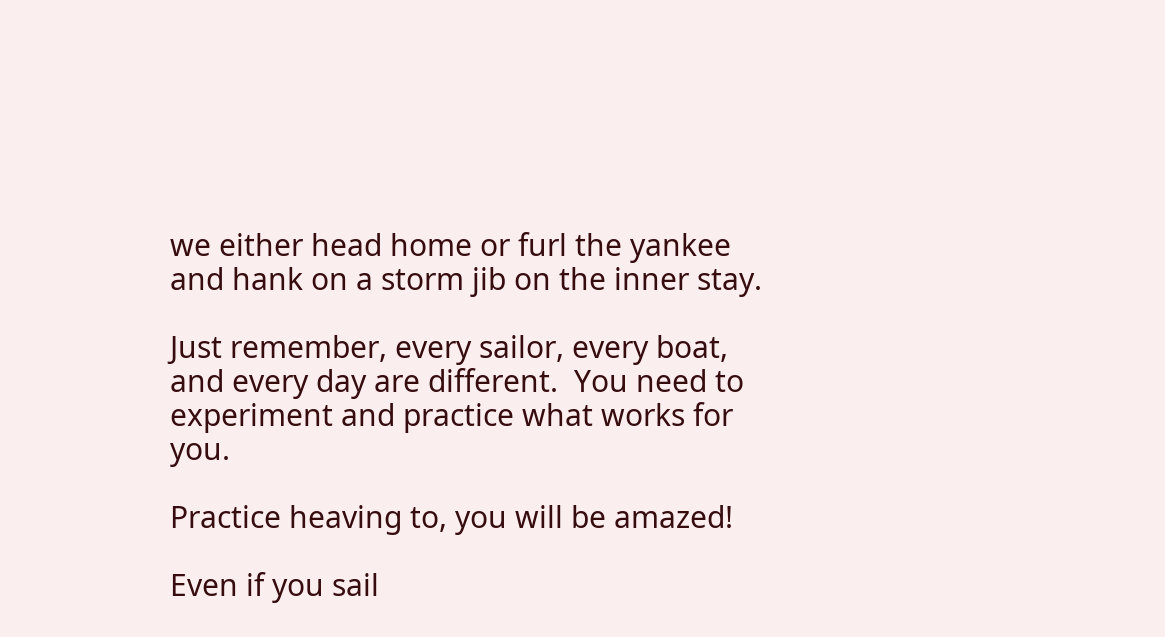we either head home or furl the yankee and hank on a storm jib on the inner stay.

Just remember, every sailor, every boat, and every day are different.  You need to experiment and practice what works for you.

Practice heaving to, you will be amazed!

Even if you sail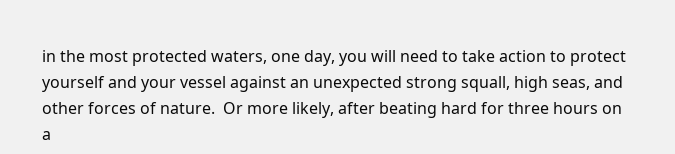in the most protected waters, one day, you will need to take action to protect yourself and your vessel against an unexpected strong squall, high seas, and other forces of nature.  Or more likely, after beating hard for three hours on a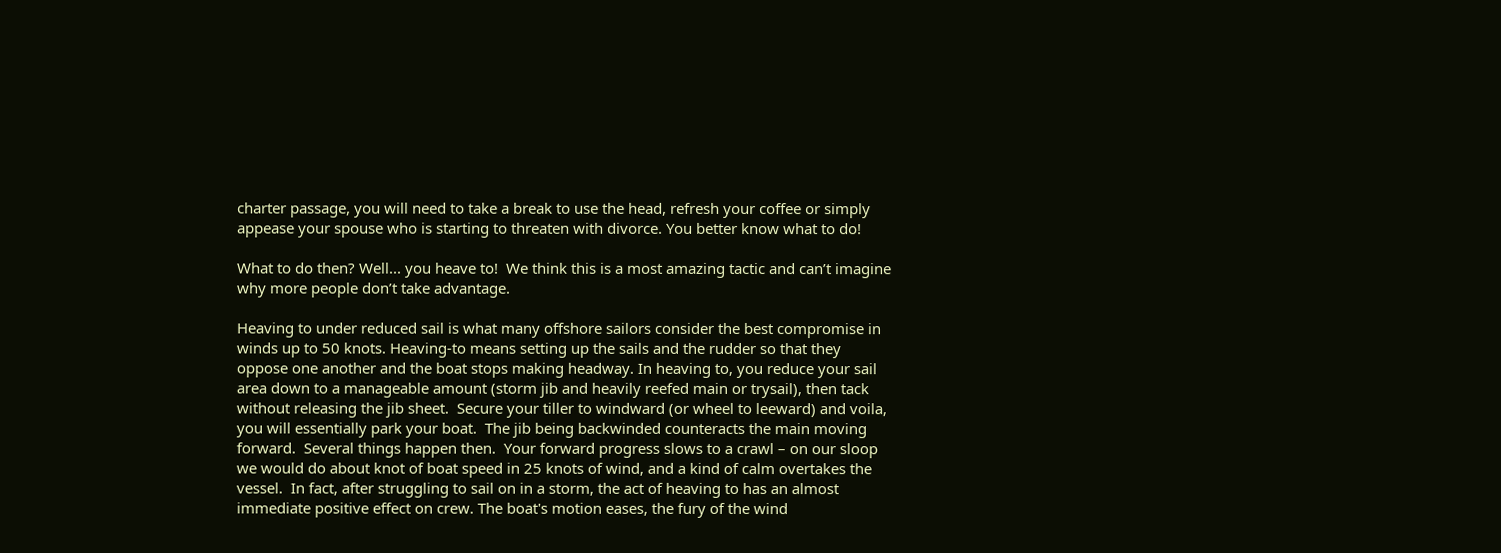charter passage, you will need to take a break to use the head, refresh your coffee or simply appease your spouse who is starting to threaten with divorce. You better know what to do!

What to do then? Well... you heave to!  We think this is a most amazing tactic and can’t imagine why more people don’t take advantage.

Heaving to under reduced sail is what many offshore sailors consider the best compromise in winds up to 50 knots. Heaving-to means setting up the sails and the rudder so that they oppose one another and the boat stops making headway. In heaving to, you reduce your sail area down to a manageable amount (storm jib and heavily reefed main or trysail), then tack without releasing the jib sheet.  Secure your tiller to windward (or wheel to leeward) and voila, you will essentially park your boat.  The jib being backwinded counteracts the main moving forward.  Several things happen then.  Your forward progress slows to a crawl – on our sloop we would do about knot of boat speed in 25 knots of wind, and a kind of calm overtakes the vessel.  In fact, after struggling to sail on in a storm, the act of heaving to has an almost immediate positive effect on crew. The boat's motion eases, the fury of the wind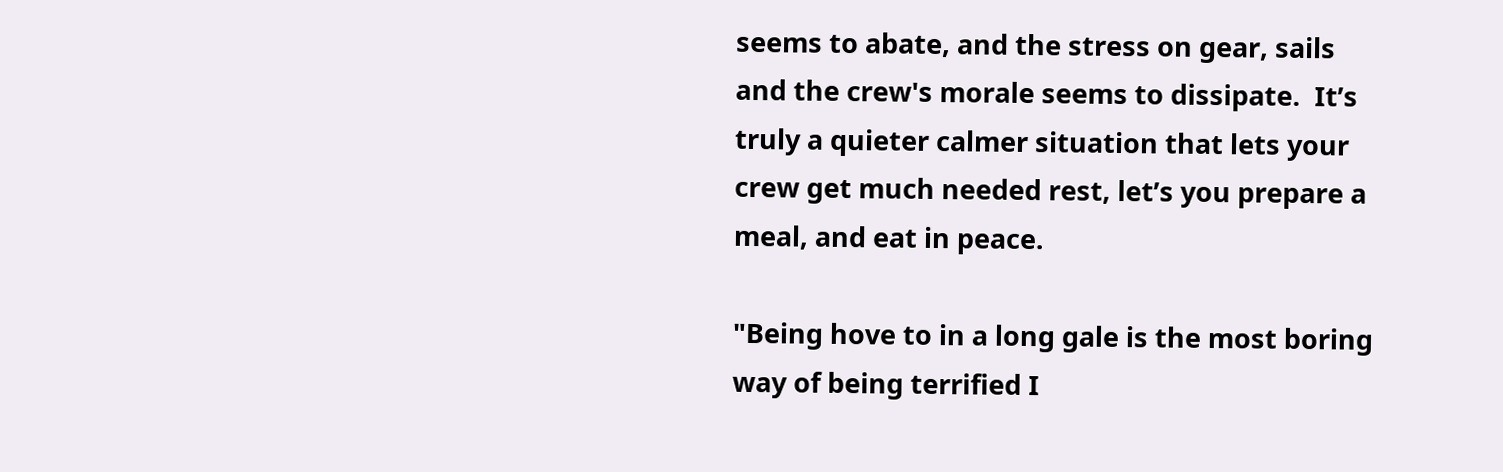seems to abate, and the stress on gear, sails and the crew's morale seems to dissipate.  It’s truly a quieter calmer situation that lets your crew get much needed rest, let’s you prepare a meal, and eat in peace.

"Being hove to in a long gale is the most boring way of being terrified I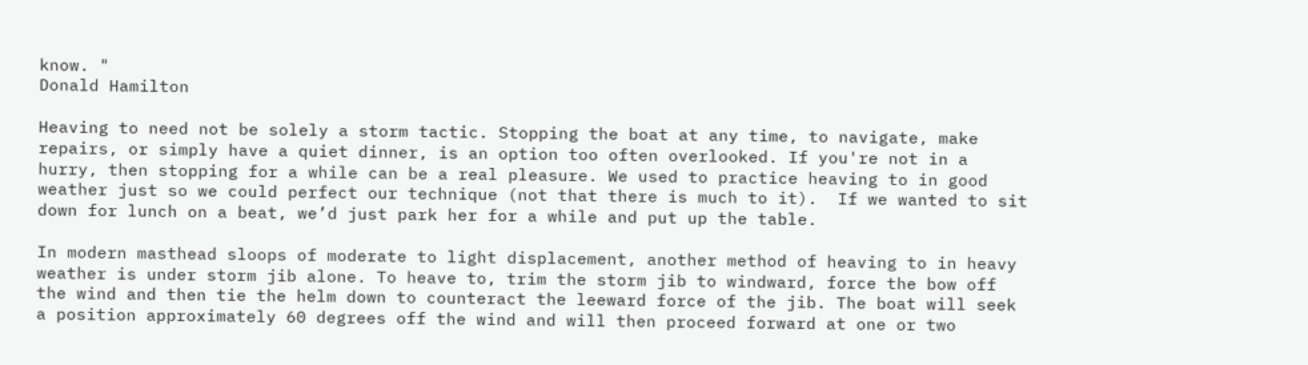know. "
Donald Hamilton

Heaving to need not be solely a storm tactic. Stopping the boat at any time, to navigate, make repairs, or simply have a quiet dinner, is an option too often overlooked. If you're not in a hurry, then stopping for a while can be a real pleasure. We used to practice heaving to in good weather just so we could perfect our technique (not that there is much to it).  If we wanted to sit down for lunch on a beat, we’d just park her for a while and put up the table.

In modern masthead sloops of moderate to light displacement, another method of heaving to in heavy weather is under storm jib alone. To heave to, trim the storm jib to windward, force the bow off the wind and then tie the helm down to counteract the leeward force of the jib. The boat will seek a position approximately 60 degrees off the wind and will then proceed forward at one or two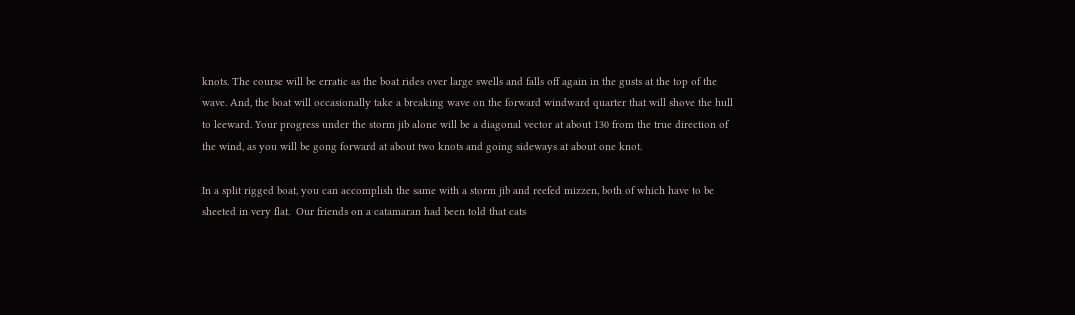knots. The course will be erratic as the boat rides over large swells and falls off again in the gusts at the top of the wave. And, the boat will occasionally take a breaking wave on the forward windward quarter that will shove the hull to leeward. Your progress under the storm jib alone will be a diagonal vector at about 130 from the true direction of the wind, as you will be gong forward at about two knots and going sideways at about one knot.

In a split rigged boat, you can accomplish the same with a storm jib and reefed mizzen, both of which have to be sheeted in very flat.  Our friends on a catamaran had been told that cats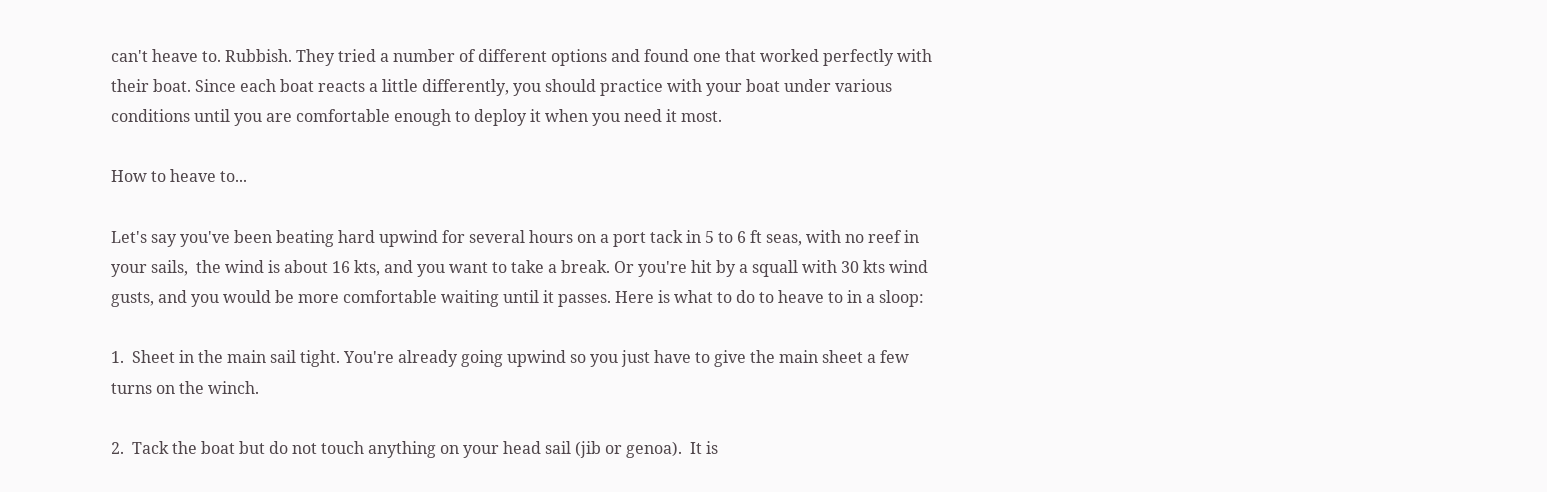can't heave to. Rubbish. They tried a number of different options and found one that worked perfectly with their boat. Since each boat reacts a little differently, you should practice with your boat under various conditions until you are comfortable enough to deploy it when you need it most.

How to heave to...

Let's say you've been beating hard upwind for several hours on a port tack in 5 to 6 ft seas, with no reef in your sails,  the wind is about 16 kts, and you want to take a break. Or you're hit by a squall with 30 kts wind gusts, and you would be more comfortable waiting until it passes. Here is what to do to heave to in a sloop:

1.  Sheet in the main sail tight. You're already going upwind so you just have to give the main sheet a few turns on the winch.

2.  Tack the boat but do not touch anything on your head sail (jib or genoa).  It is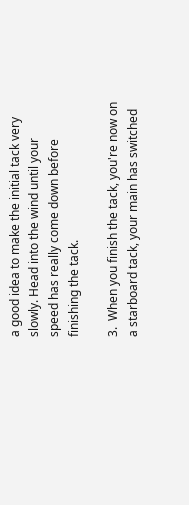a good idea to make the initial tack very slowly. Head into the wind until your speed has really come down before finishing the tack.

3.  When you finish the tack, you're now on a starboard tack, your main has switched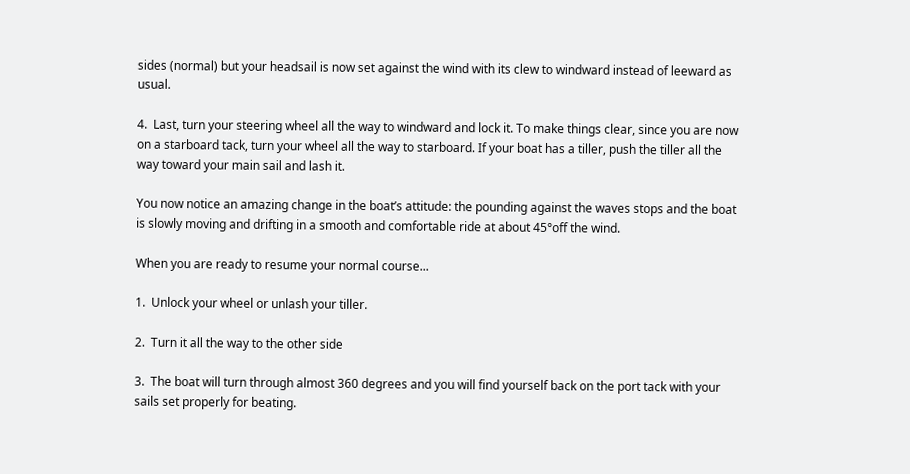sides (normal) but your headsail is now set against the wind with its clew to windward instead of leeward as usual.

4.  Last, turn your steering wheel all the way to windward and lock it. To make things clear, since you are now on a starboard tack, turn your wheel all the way to starboard. If your boat has a tiller, push the tiller all the way toward your main sail and lash it.

You now notice an amazing change in the boat’s attitude: the pounding against the waves stops and the boat is slowly moving and drifting in a smooth and comfortable ride at about 45°off the wind.

When you are ready to resume your normal course...

1.  Unlock your wheel or unlash your tiller.

2.  Turn it all the way to the other side

3.  The boat will turn through almost 360 degrees and you will find yourself back on the port tack with your sails set properly for beating.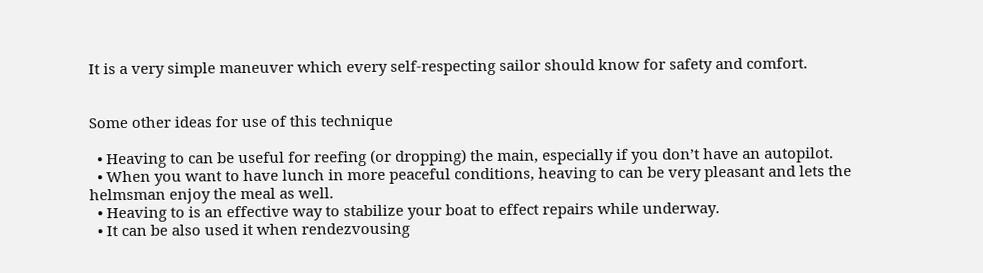It is a very simple maneuver which every self-respecting sailor should know for safety and comfort.


Some other ideas for use of this technique

  • Heaving to can be useful for reefing (or dropping) the main, especially if you don’t have an autopilot.
  • When you want to have lunch in more peaceful conditions, heaving to can be very pleasant and lets the helmsman enjoy the meal as well.
  • Heaving to is an effective way to stabilize your boat to effect repairs while underway.
  • It can be also used it when rendezvousing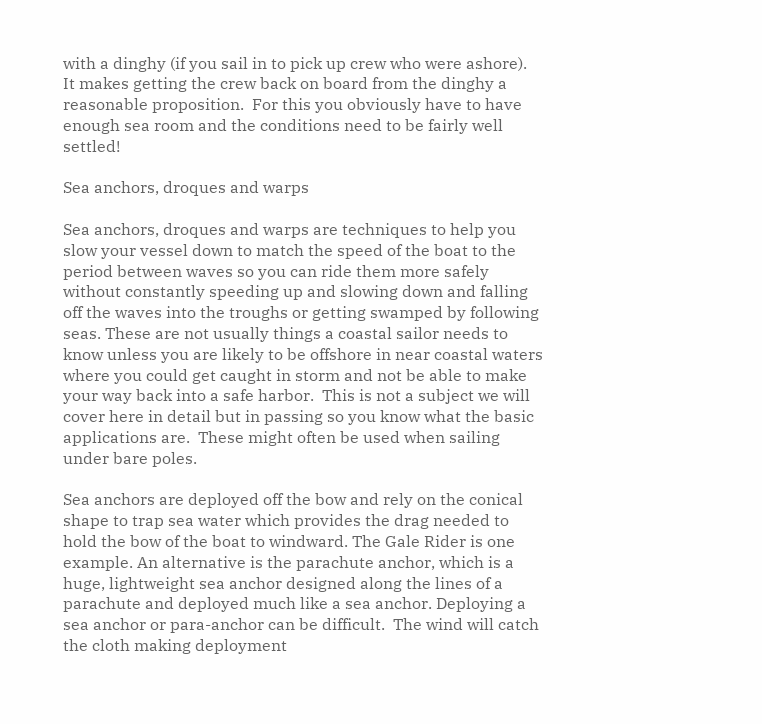with a dinghy (if you sail in to pick up crew who were ashore).  It makes getting the crew back on board from the dinghy a reasonable proposition.  For this you obviously have to have enough sea room and the conditions need to be fairly well settled!

Sea anchors, droques and warps

Sea anchors, droques and warps are techniques to help you slow your vessel down to match the speed of the boat to the period between waves so you can ride them more safely without constantly speeding up and slowing down and falling off the waves into the troughs or getting swamped by following seas. These are not usually things a coastal sailor needs to know unless you are likely to be offshore in near coastal waters where you could get caught in storm and not be able to make your way back into a safe harbor.  This is not a subject we will cover here in detail but in passing so you know what the basic applications are.  These might often be used when sailing under bare poles.

Sea anchors are deployed off the bow and rely on the conical shape to trap sea water which provides the drag needed to hold the bow of the boat to windward. The Gale Rider is one example. An alternative is the parachute anchor, which is a huge, lightweight sea anchor designed along the lines of a parachute and deployed much like a sea anchor. Deploying a sea anchor or para-anchor can be difficult.  The wind will catch the cloth making deployment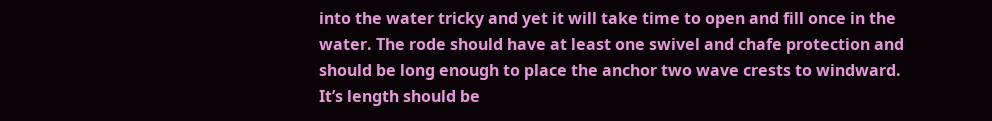into the water tricky and yet it will take time to open and fill once in the water. The rode should have at least one swivel and chafe protection and should be long enough to place the anchor two wave crests to windward.  It’s length should be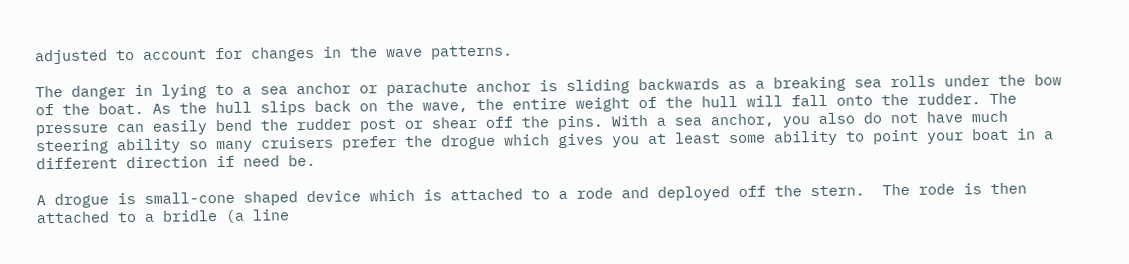adjusted to account for changes in the wave patterns.

The danger in lying to a sea anchor or parachute anchor is sliding backwards as a breaking sea rolls under the bow of the boat. As the hull slips back on the wave, the entire weight of the hull will fall onto the rudder. The pressure can easily bend the rudder post or shear off the pins. With a sea anchor, you also do not have much steering ability so many cruisers prefer the drogue which gives you at least some ability to point your boat in a different direction if need be.

A drogue is small-cone shaped device which is attached to a rode and deployed off the stern.  The rode is then attached to a bridle (a line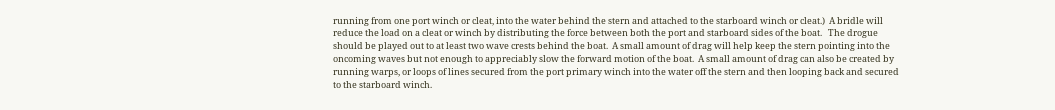running from one port winch or cleat, into the water behind the stern and attached to the starboard winch or cleat.)  A bridle will reduce the load on a cleat or winch by distributing the force between both the port and starboard sides of the boat.   The drogue should be played out to at least two wave crests behind the boat.  A small amount of drag will help keep the stern pointing into the oncoming waves but not enough to appreciably slow the forward motion of the boat.  A small amount of drag can also be created by running warps, or loops of lines secured from the port primary winch into the water off the stern and then looping back and secured to the starboard winch.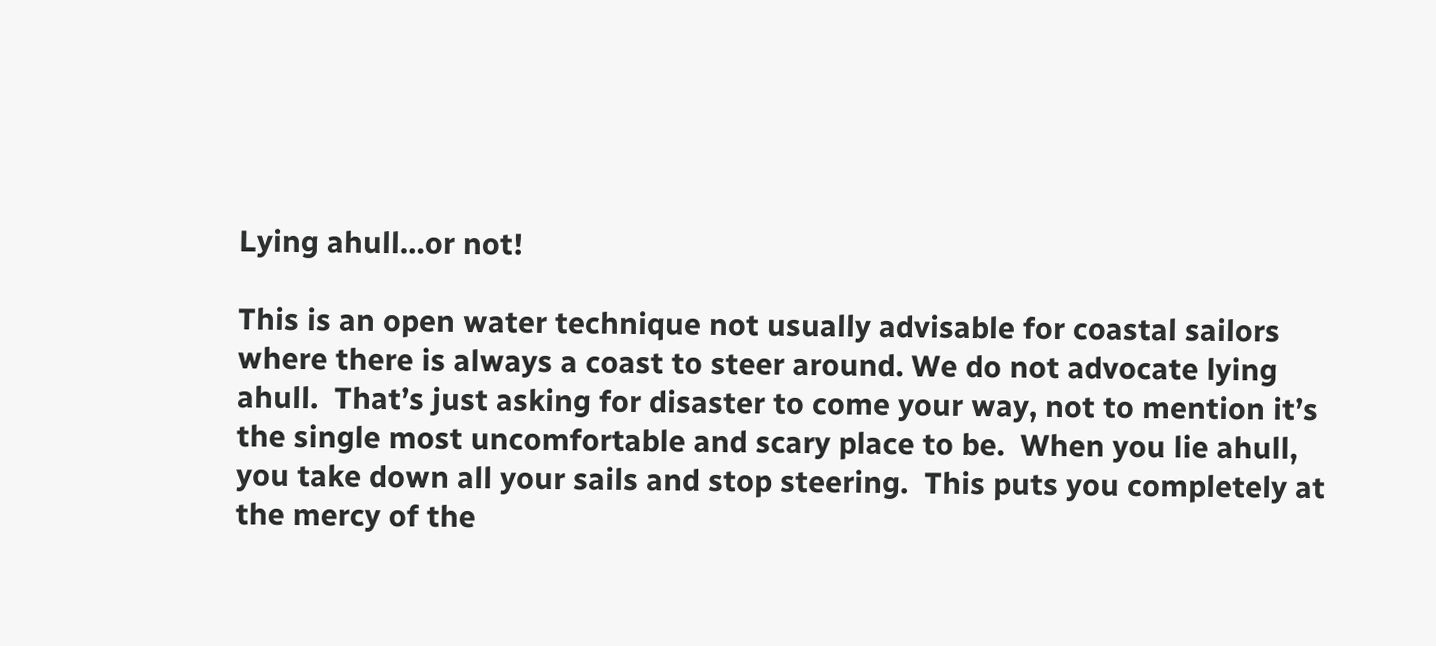Lying ahull…or not!

This is an open water technique not usually advisable for coastal sailors where there is always a coast to steer around. We do not advocate lying ahull.  That’s just asking for disaster to come your way, not to mention it’s the single most uncomfortable and scary place to be.  When you lie ahull, you take down all your sails and stop steering.  This puts you completely at the mercy of the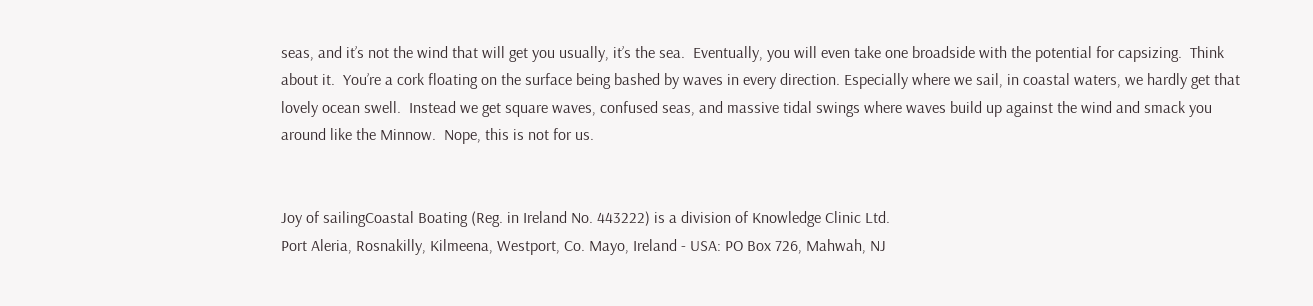seas, and it’s not the wind that will get you usually, it’s the sea.  Eventually, you will even take one broadside with the potential for capsizing.  Think about it.  You’re a cork floating on the surface being bashed by waves in every direction. Especially where we sail, in coastal waters, we hardly get that lovely ocean swell.  Instead we get square waves, confused seas, and massive tidal swings where waves build up against the wind and smack you around like the Minnow.  Nope, this is not for us.


Joy of sailingCoastal Boating (Reg. in Ireland No. 443222) is a division of Knowledge Clinic Ltd.
Port Aleria, Rosnakilly, Kilmeena, Westport, Co. Mayo, Ireland - USA: PO Box 726, Mahwah, NJ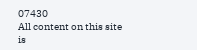07430
All content on this site is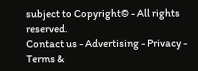subject to Copyright© - All rights reserved.
Contact us - Advertising - Privacy - Terms &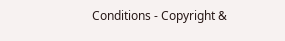Conditions - Copyright &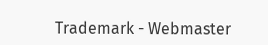Trademark - Webmaster